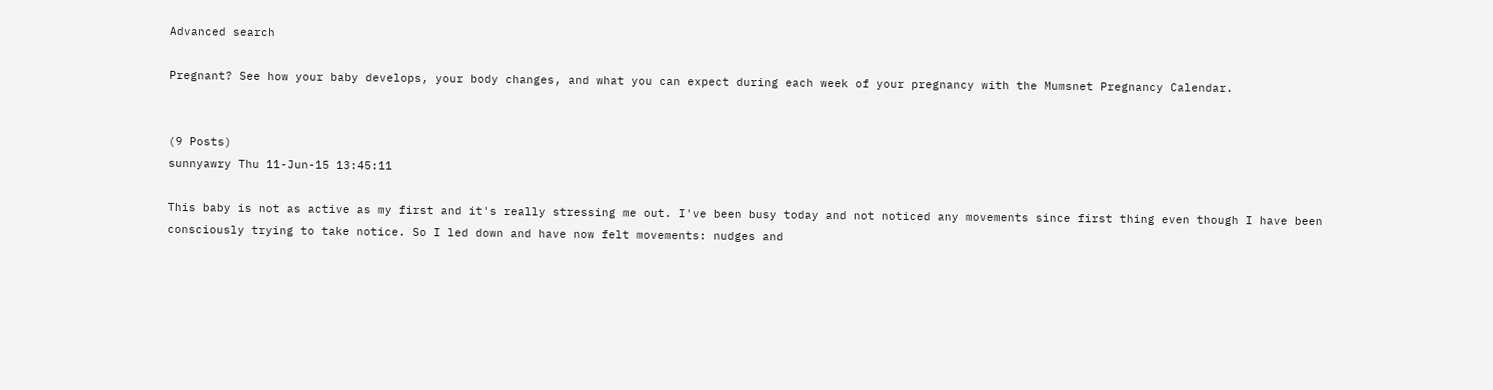Advanced search

Pregnant? See how your baby develops, your body changes, and what you can expect during each week of your pregnancy with the Mumsnet Pregnancy Calendar.


(9 Posts)
sunnyawry Thu 11-Jun-15 13:45:11

This baby is not as active as my first and it's really stressing me out. I've been busy today and not noticed any movements since first thing even though I have been consciously trying to take notice. So I led down and have now felt movements: nudges and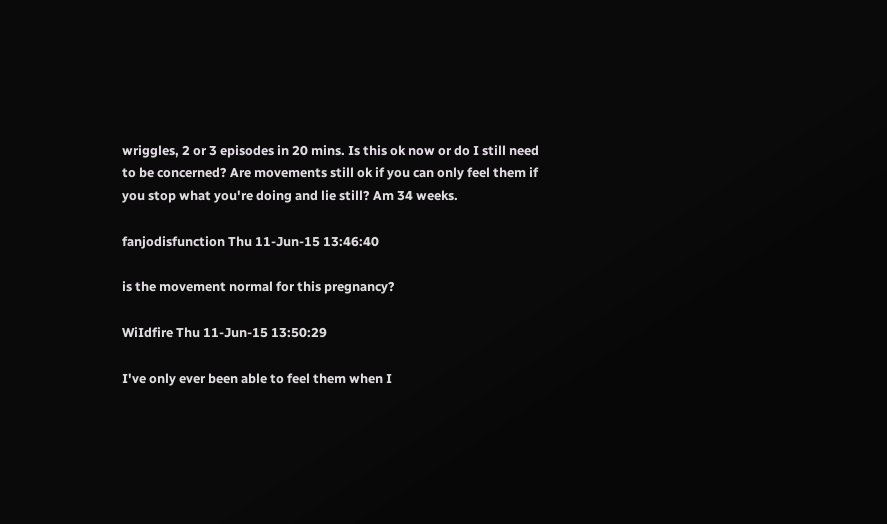wriggles, 2 or 3 episodes in 20 mins. Is this ok now or do I still need to be concerned? Are movements still ok if you can only feel them if you stop what you're doing and lie still? Am 34 weeks.

fanjodisfunction Thu 11-Jun-15 13:46:40

is the movement normal for this pregnancy?

WiIdfire Thu 11-Jun-15 13:50:29

I've only ever been able to feel them when I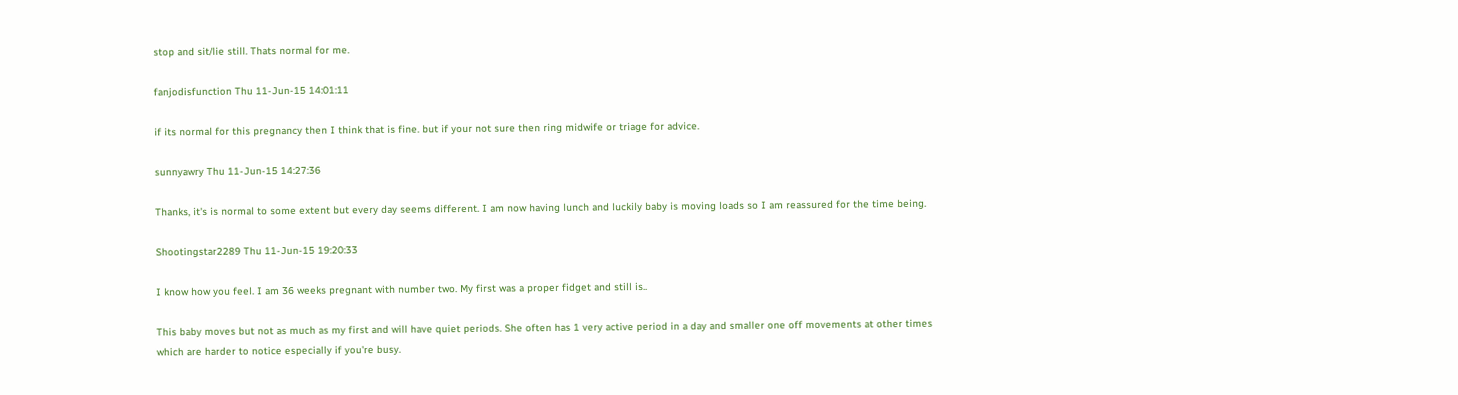stop and sit/lie still. Thats normal for me.

fanjodisfunction Thu 11-Jun-15 14:01:11

if its normal for this pregnancy then I think that is fine. but if your not sure then ring midwife or triage for advice.

sunnyawry Thu 11-Jun-15 14:27:36

Thanks, it's is normal to some extent but every day seems different. I am now having lunch and luckily baby is moving loads so I am reassured for the time being.

Shootingstar2289 Thu 11-Jun-15 19:20:33

I know how you feel. I am 36 weeks pregnant with number two. My first was a proper fidget and still is..

This baby moves but not as much as my first and will have quiet periods. She often has 1 very active period in a day and smaller one off movements at other times which are harder to notice especially if you're busy.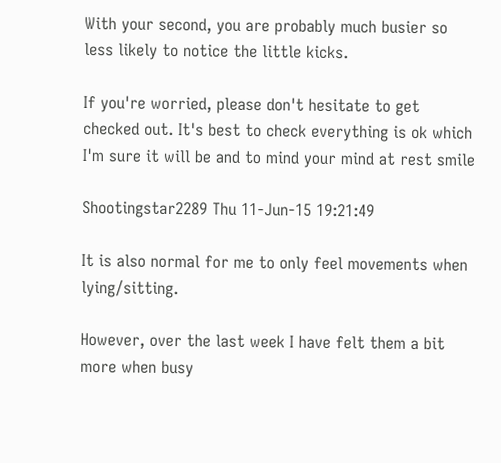With your second, you are probably much busier so less likely to notice the little kicks.

If you're worried, please don't hesitate to get checked out. It's best to check everything is ok which I'm sure it will be and to mind your mind at rest smile

Shootingstar2289 Thu 11-Jun-15 19:21:49

It is also normal for me to only feel movements when lying/sitting.

However, over the last week I have felt them a bit more when busy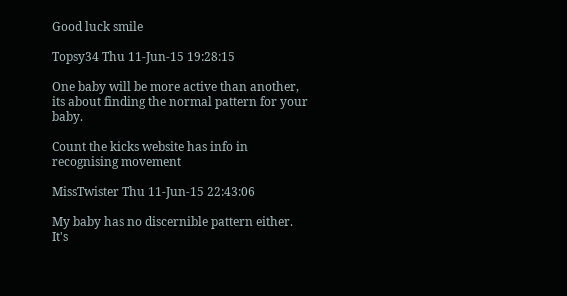Good luck smile

Topsy34 Thu 11-Jun-15 19:28:15

One baby will be more active than another, its about finding the normal pattern for your baby.

Count the kicks website has info in recognising movement

MissTwister Thu 11-Jun-15 22:43:06

My baby has no discernible pattern either. It's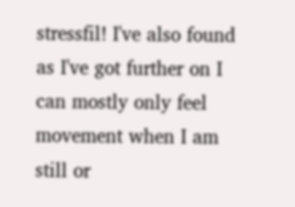stressfil! I've also found as I've got further on I can mostly only feel movement when I am still or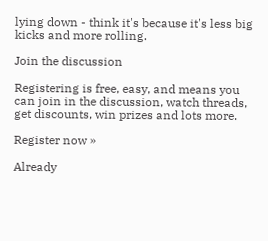lying down - think it's because it's less big kicks and more rolling.

Join the discussion

Registering is free, easy, and means you can join in the discussion, watch threads, get discounts, win prizes and lots more.

Register now »

Already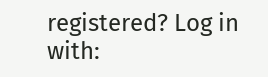registered? Log in with: